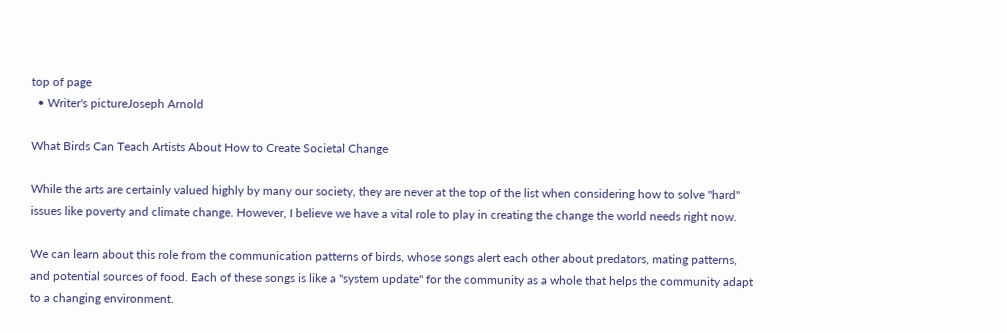top of page
  • Writer's pictureJoseph Arnold

What Birds Can Teach Artists About How to Create Societal Change

While the arts are certainly valued highly by many our society, they are never at the top of the list when considering how to solve "hard" issues like poverty and climate change. However, I believe we have a vital role to play in creating the change the world needs right now.

We can learn about this role from the communication patterns of birds, whose songs alert each other about predators, mating patterns, and potential sources of food. Each of these songs is like a "system update" for the community as a whole that helps the community adapt to a changing environment.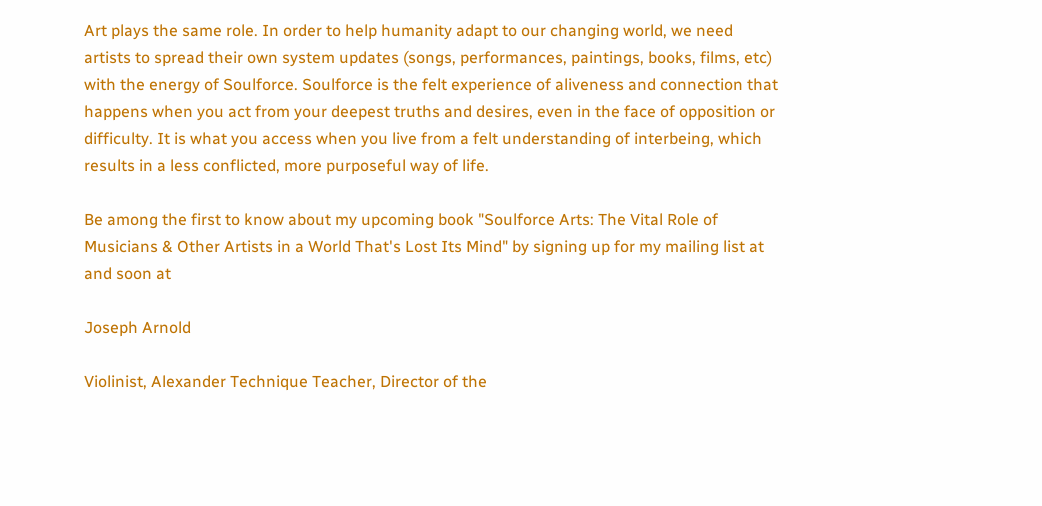Art plays the same role. In order to help humanity adapt to our changing world, we need artists to spread their own system updates (songs, performances, paintings, books, films, etc) with the energy of Soulforce. Soulforce is the felt experience of aliveness and connection that happens when you act from your deepest truths and desires, even in the face of opposition or difficulty. It is what you access when you live from a felt understanding of interbeing, which results in a less conflicted, more purposeful way of life.

Be among the first to know about my upcoming book "Soulforce Arts: The Vital Role of Musicians & Other Artists in a World That's Lost Its Mind" by signing up for my mailing list at and soon at

Joseph Arnold

Violinist, Alexander Technique Teacher, Director of the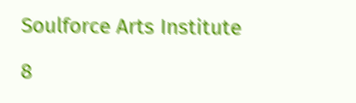Soulforce Arts Institute

8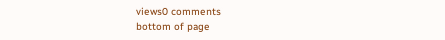views0 comments
bottom of page